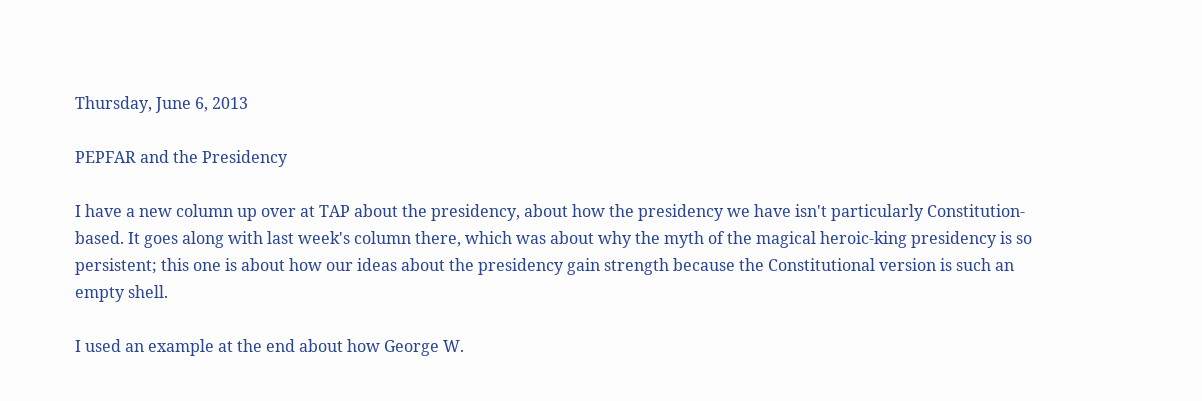Thursday, June 6, 2013

PEPFAR and the Presidency

I have a new column up over at TAP about the presidency, about how the presidency we have isn't particularly Constitution-based. It goes along with last week's column there, which was about why the myth of the magical heroic-king presidency is so persistent; this one is about how our ideas about the presidency gain strength because the Constitutional version is such an empty shell.

I used an example at the end about how George W.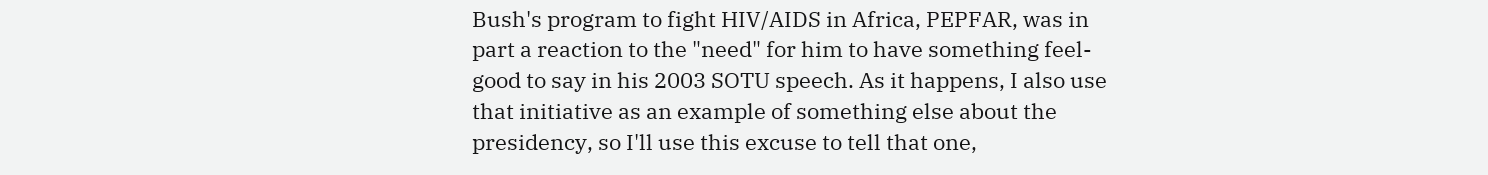Bush's program to fight HIV/AIDS in Africa, PEPFAR, was in part a reaction to the "need" for him to have something feel-good to say in his 2003 SOTU speech. As it happens, I also use that initiative as an example of something else about the presidency, so I'll use this excuse to tell that one,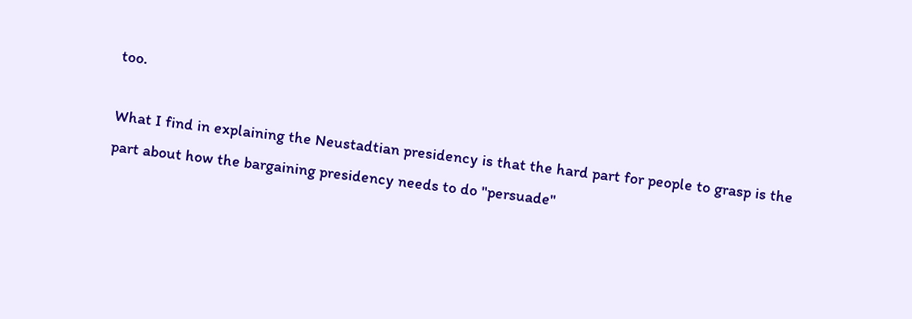too.

What I find in explaining the Neustadtian presidency is that the hard part for people to grasp is the part about how the bargaining presidency needs to do "persuade"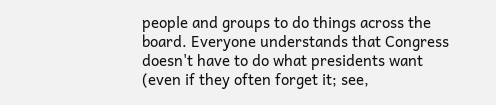people and groups to do things across the board. Everyone understands that Congress doesn't have to do what presidents want (even if they often forget it; see,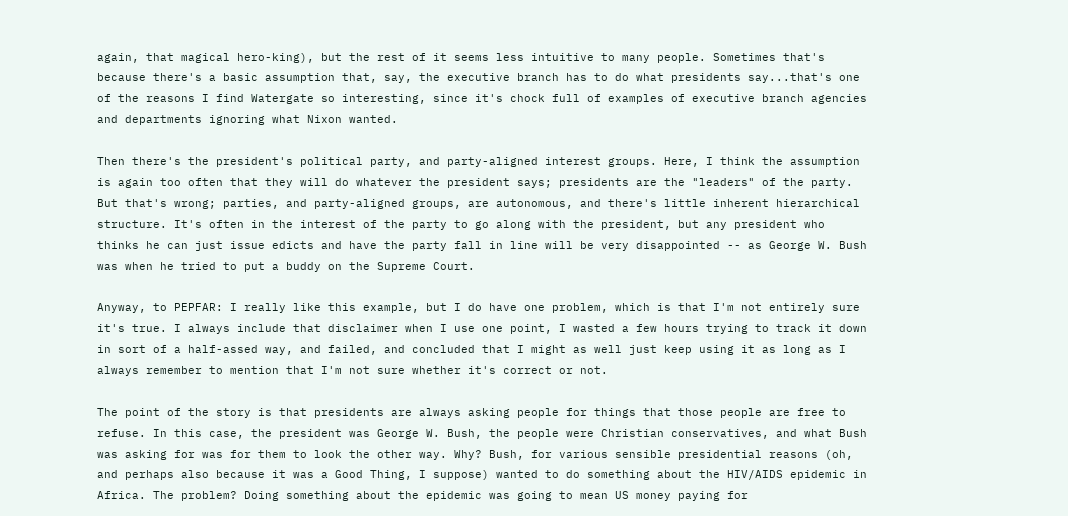again, that magical hero-king), but the rest of it seems less intuitive to many people. Sometimes that's because there's a basic assumption that, say, the executive branch has to do what presidents say...that's one of the reasons I find Watergate so interesting, since it's chock full of examples of executive branch agencies and departments ignoring what Nixon wanted.

Then there's the president's political party, and party-aligned interest groups. Here, I think the assumption is again too often that they will do whatever the president says; presidents are the "leaders" of the party. But that's wrong; parties, and party-aligned groups, are autonomous, and there's little inherent hierarchical structure. It's often in the interest of the party to go along with the president, but any president who thinks he can just issue edicts and have the party fall in line will be very disappointed -- as George W. Bush was when he tried to put a buddy on the Supreme Court.

Anyway, to PEPFAR: I really like this example, but I do have one problem, which is that I'm not entirely sure it's true. I always include that disclaimer when I use one point, I wasted a few hours trying to track it down in sort of a half-assed way, and failed, and concluded that I might as well just keep using it as long as I always remember to mention that I'm not sure whether it's correct or not.

The point of the story is that presidents are always asking people for things that those people are free to refuse. In this case, the president was George W. Bush, the people were Christian conservatives, and what Bush was asking for was for them to look the other way. Why? Bush, for various sensible presidential reasons (oh, and perhaps also because it was a Good Thing, I suppose) wanted to do something about the HIV/AIDS epidemic in Africa. The problem? Doing something about the epidemic was going to mean US money paying for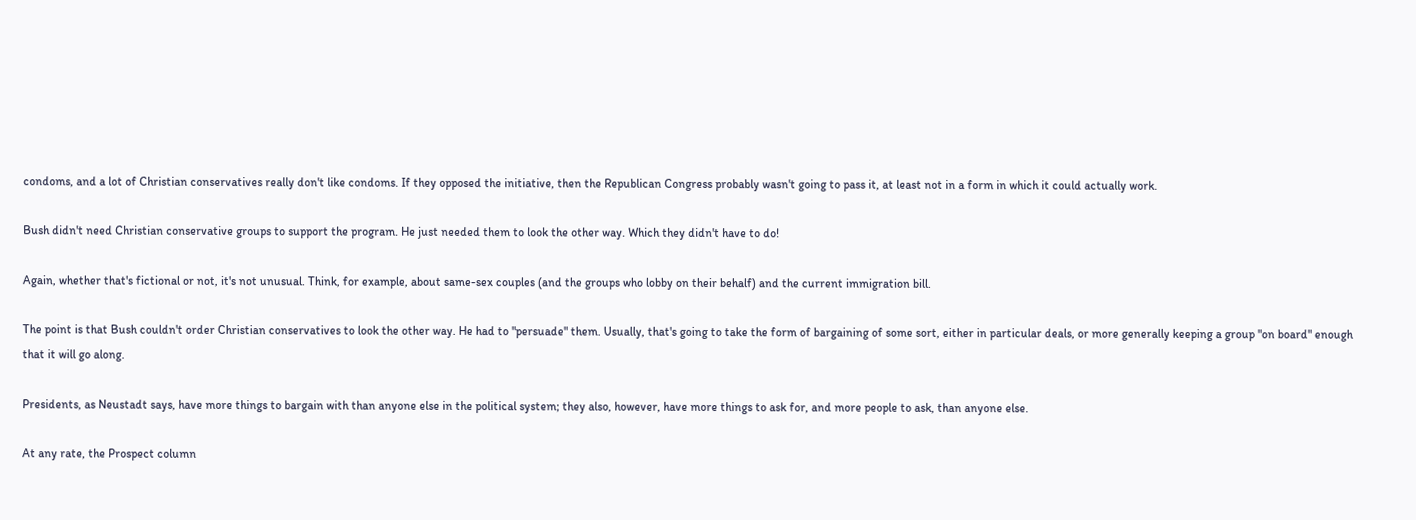condoms, and a lot of Christian conservatives really don't like condoms. If they opposed the initiative, then the Republican Congress probably wasn't going to pass it, at least not in a form in which it could actually work.

Bush didn't need Christian conservative groups to support the program. He just needed them to look the other way. Which they didn't have to do!

Again, whether that's fictional or not, it's not unusual. Think, for example, about same-sex couples (and the groups who lobby on their behalf) and the current immigration bill.

The point is that Bush couldn't order Christian conservatives to look the other way. He had to "persuade" them. Usually, that's going to take the form of bargaining of some sort, either in particular deals, or more generally keeping a group "on board" enough that it will go along.

Presidents, as Neustadt says, have more things to bargain with than anyone else in the political system; they also, however, have more things to ask for, and more people to ask, than anyone else.

At any rate, the Prospect column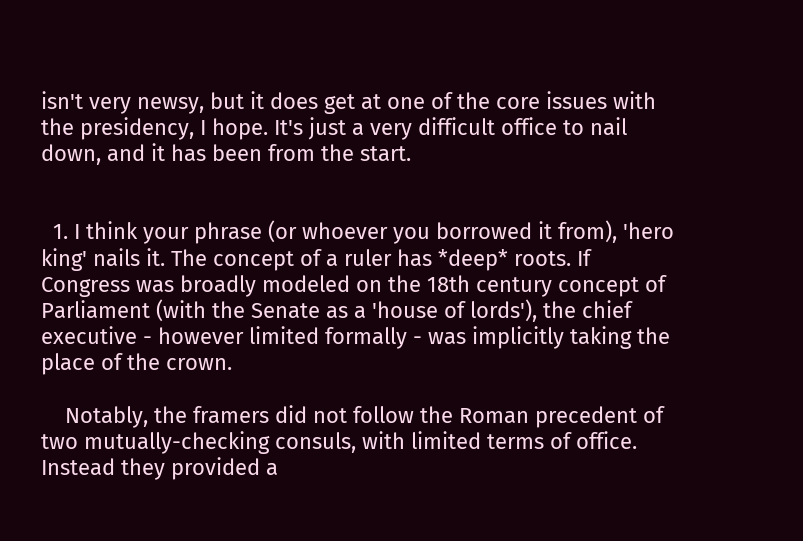isn't very newsy, but it does get at one of the core issues with the presidency, I hope. It's just a very difficult office to nail down, and it has been from the start.


  1. I think your phrase (or whoever you borrowed it from), 'hero king' nails it. The concept of a ruler has *deep* roots. If Congress was broadly modeled on the 18th century concept of Parliament (with the Senate as a 'house of lords'), the chief executive - however limited formally - was implicitly taking the place of the crown.

    Notably, the framers did not follow the Roman precedent of two mutually-checking consuls, with limited terms of office. Instead they provided a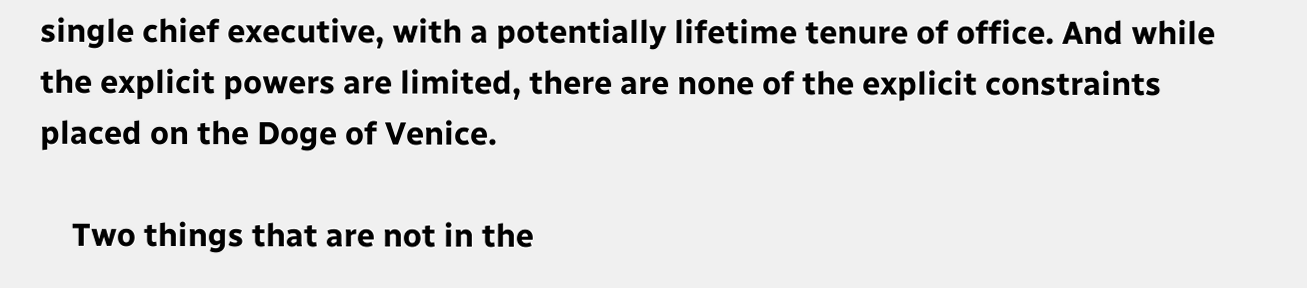single chief executive, with a potentially lifetime tenure of office. And while the explicit powers are limited, there are none of the explicit constraints placed on the Doge of Venice.

    Two things that are not in the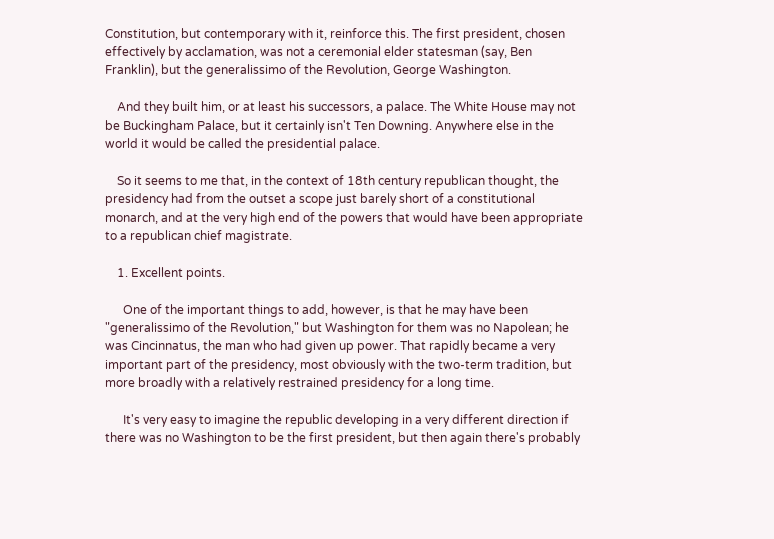Constitution, but contemporary with it, reinforce this. The first president, chosen effectively by acclamation, was not a ceremonial elder statesman (say, Ben Franklin), but the generalissimo of the Revolution, George Washington.

    And they built him, or at least his successors, a palace. The White House may not be Buckingham Palace, but it certainly isn't Ten Downing. Anywhere else in the world it would be called the presidential palace.

    So it seems to me that, in the context of 18th century republican thought, the presidency had from the outset a scope just barely short of a constitutional monarch, and at the very high end of the powers that would have been appropriate to a republican chief magistrate.

    1. Excellent points.

      One of the important things to add, however, is that he may have been "generalissimo of the Revolution," but Washington for them was no Napolean; he was Cincinnatus, the man who had given up power. That rapidly became a very important part of the presidency, most obviously with the two-term tradition, but more broadly with a relatively restrained presidency for a long time.

      It's very easy to imagine the republic developing in a very different direction if there was no Washington to be the first president, but then again there's probably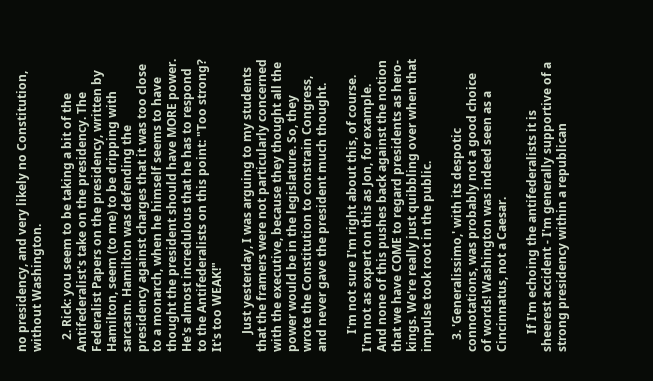no presidency, and very likely no Constitution, without Washington.

    2. Rick: you seem to be taking a bit of the Antifederalist's take on the presidency. The Federalist Papers on the presidency, written by Hamilton, seem (to me) to be dripping with sarcasm. Hamilton was defending the presidency against charges that it was too close to a monarch, when he himself seems to have thought the president should have MORE power. He's almost incredulous that he has to respond to the Antifederalists on this point: "Too strong? It's too WEAK!"

      Just yesterday, I was arguing to my students that the framers were not particularly concerned with the executive, because they thought all the power would be in the legislature. So, they wrote the Constitution to constrain Congress, and never gave the president much thought.

      I'm not sure I'm right about this, of course. I'm not as expert on this as Jon, for example. And none of this pushes back against the notion that we have COME to regard presidents as hero-kings. We're really just quibbling over when that impulse took root in the public.

    3. 'Generalissimo,' with its despotic connotations, was probably not a good choice of words! Washington was indeed seen as a Cincinnatus, not a Caesar.

      If I'm echoing the antifederalists it is sheerest accident - I'm generally supportive of a strong presidency within a republican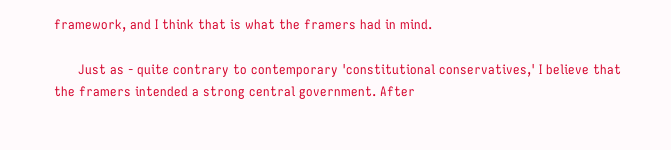framework, and I think that is what the framers had in mind.

      Just as - quite contrary to contemporary 'constitutional conservatives,' I believe that the framers intended a strong central government. After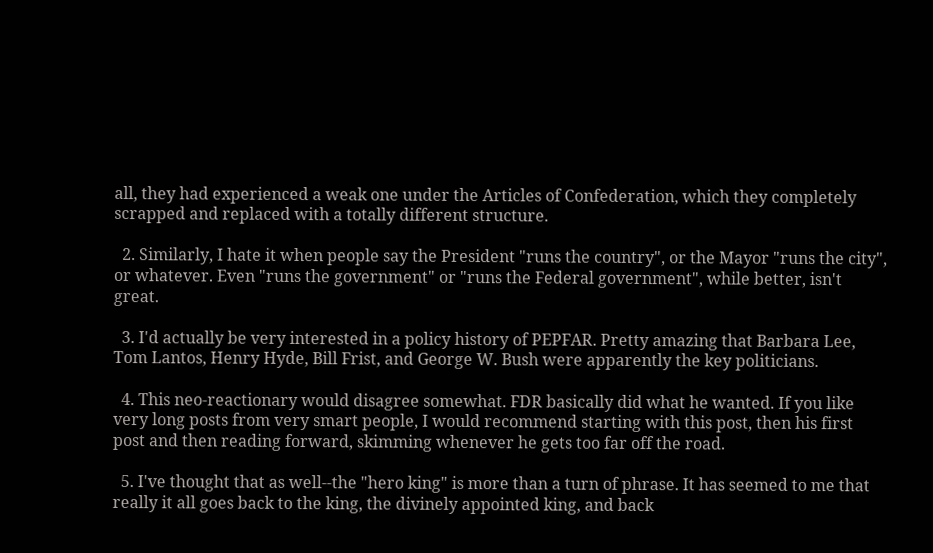all, they had experienced a weak one under the Articles of Confederation, which they completely scrapped and replaced with a totally different structure.

  2. Similarly, I hate it when people say the President "runs the country", or the Mayor "runs the city", or whatever. Even "runs the government" or "runs the Federal government", while better, isn't great.

  3. I'd actually be very interested in a policy history of PEPFAR. Pretty amazing that Barbara Lee, Tom Lantos, Henry Hyde, Bill Frist, and George W. Bush were apparently the key politicians.

  4. This neo-reactionary would disagree somewhat. FDR basically did what he wanted. If you like very long posts from very smart people, I would recommend starting with this post, then his first post and then reading forward, skimming whenever he gets too far off the road.

  5. I've thought that as well--the "hero king" is more than a turn of phrase. It has seemed to me that really it all goes back to the king, the divinely appointed king, and back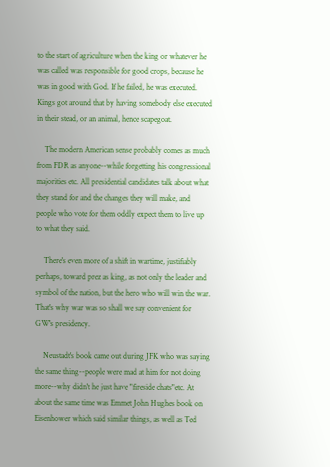to the start of agriculture when the king or whatever he was called was responsible for good crops, because he was in good with God. If he failed, he was executed. Kings got around that by having somebody else executed in their stead, or an animal, hence scapegoat.

    The modern American sense probably comes as much from FDR as anyone--while forgetting his congressional majorities etc. All presidential candidates talk about what they stand for and the changes they will make, and people who vote for them oddly expect them to live up to what they said.

    There's even more of a shift in wartime, justifiably perhaps, toward prez as king, as not only the leader and symbol of the nation, but the hero who will win the war. That's why war was so shall we say convenient for GW's presidency.

    Neustadt's book came out during JFK who was saying the same thing--people were mad at him for not doing more--why didn't he just have "fireside chats"etc. At about the same time was Emmet John Hughes book on Eisenhower which said similar things, as well as Ted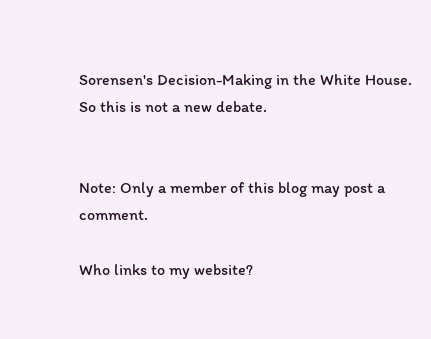Sorensen's Decision-Making in the White House. So this is not a new debate.


Note: Only a member of this blog may post a comment.

Who links to my website?